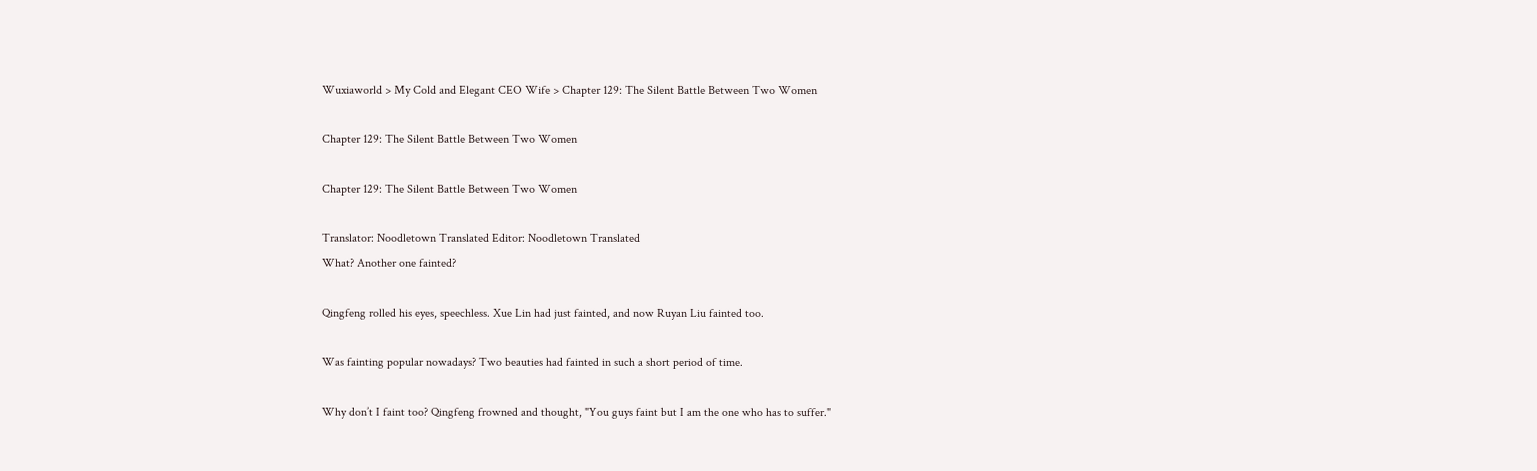Wuxiaworld > My Cold and Elegant CEO Wife > Chapter 129: The Silent Battle Between Two Women

Chapter 129: The Silent Battle Between Two Women

Chapter 129: The Silent Battle Between Two Women

Translator: Noodletown Translated Editor: Noodletown Translated
What? Another one fainted?

Qingfeng rolled his eyes, speechless. Xue Lin had just fainted, and now Ruyan Liu fainted too.

Was fainting popular nowadays? Two beauties had fainted in such a short period of time.

Why don’t I faint too? Qingfeng frowned and thought, "You guys faint but I am the one who has to suffer."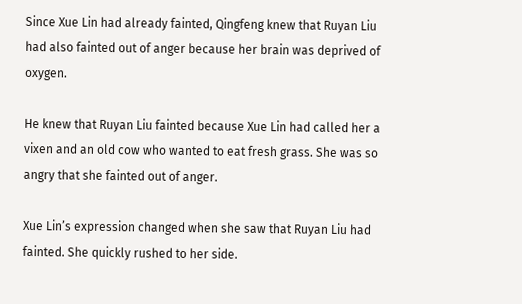Since Xue Lin had already fainted, Qingfeng knew that Ruyan Liu had also fainted out of anger because her brain was deprived of oxygen.

He knew that Ruyan Liu fainted because Xue Lin had called her a vixen and an old cow who wanted to eat fresh grass. She was so angry that she fainted out of anger.

Xue Lin’s expression changed when she saw that Ruyan Liu had fainted. She quickly rushed to her side.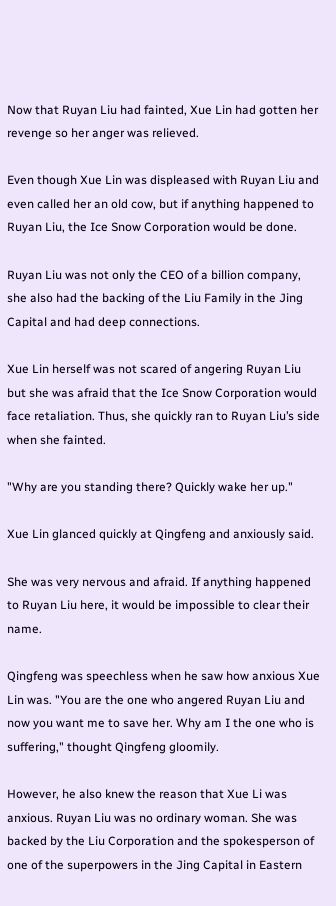Now that Ruyan Liu had fainted, Xue Lin had gotten her revenge so her anger was relieved.

Even though Xue Lin was displeased with Ruyan Liu and even called her an old cow, but if anything happened to Ruyan Liu, the Ice Snow Corporation would be done.

Ruyan Liu was not only the CEO of a billion company, she also had the backing of the Liu Family in the Jing Capital and had deep connections.

Xue Lin herself was not scared of angering Ruyan Liu but she was afraid that the Ice Snow Corporation would face retaliation. Thus, she quickly ran to Ruyan Liu’s side when she fainted.

"Why are you standing there? Quickly wake her up."

Xue Lin glanced quickly at Qingfeng and anxiously said.

She was very nervous and afraid. If anything happened to Ruyan Liu here, it would be impossible to clear their name.

Qingfeng was speechless when he saw how anxious Xue Lin was. "You are the one who angered Ruyan Liu and now you want me to save her. Why am I the one who is suffering," thought Qingfeng gloomily.

However, he also knew the reason that Xue Li was anxious. Ruyan Liu was no ordinary woman. She was backed by the Liu Corporation and the spokesperson of one of the superpowers in the Jing Capital in Eastern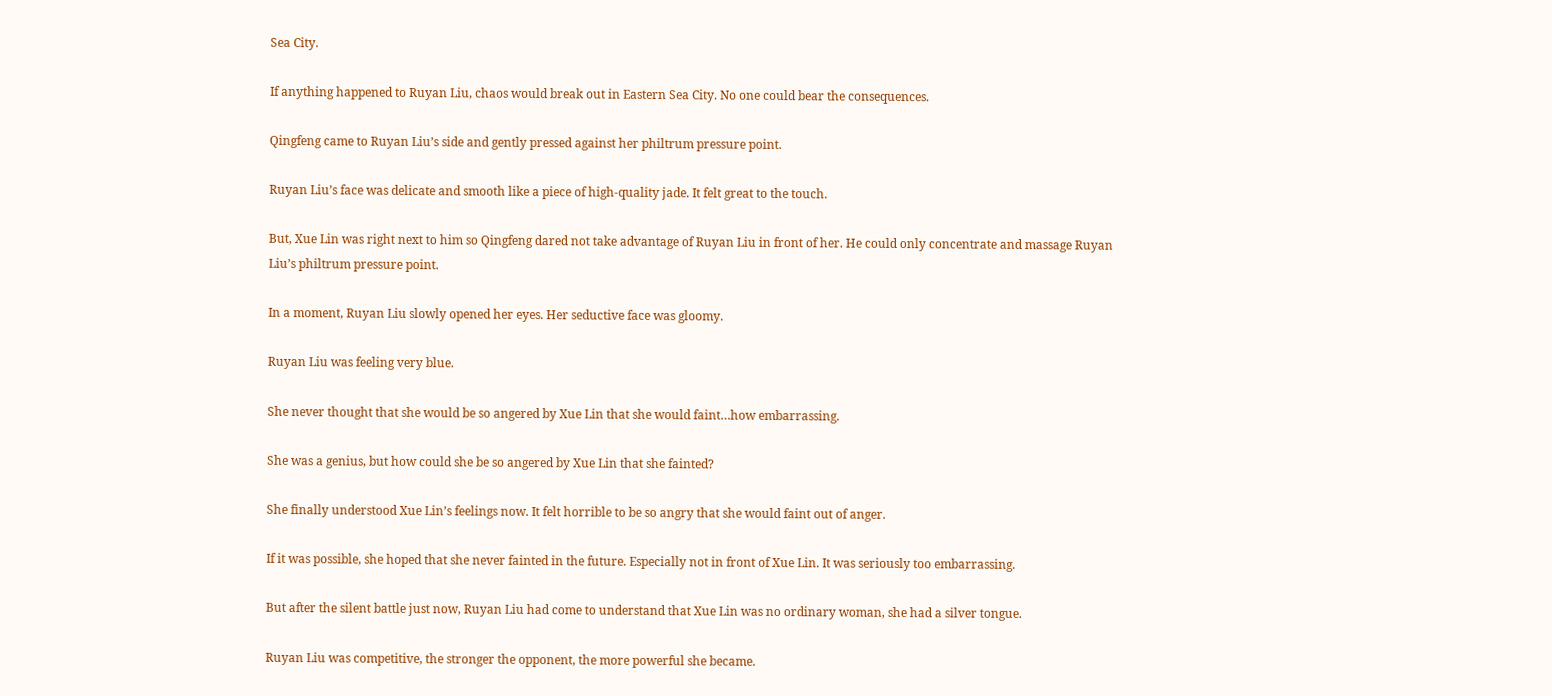Sea City.

If anything happened to Ruyan Liu, chaos would break out in Eastern Sea City. No one could bear the consequences.

Qingfeng came to Ruyan Liu’s side and gently pressed against her philtrum pressure point.

Ruyan Liu’s face was delicate and smooth like a piece of high-quality jade. It felt great to the touch.

But, Xue Lin was right next to him so Qingfeng dared not take advantage of Ruyan Liu in front of her. He could only concentrate and massage Ruyan Liu’s philtrum pressure point.

In a moment, Ruyan Liu slowly opened her eyes. Her seductive face was gloomy.

Ruyan Liu was feeling very blue.

She never thought that she would be so angered by Xue Lin that she would faint…how embarrassing.

She was a genius, but how could she be so angered by Xue Lin that she fainted?

She finally understood Xue Lin’s feelings now. It felt horrible to be so angry that she would faint out of anger.

If it was possible, she hoped that she never fainted in the future. Especially not in front of Xue Lin. It was seriously too embarrassing.

But after the silent battle just now, Ruyan Liu had come to understand that Xue Lin was no ordinary woman, she had a silver tongue.

Ruyan Liu was competitive, the stronger the opponent, the more powerful she became.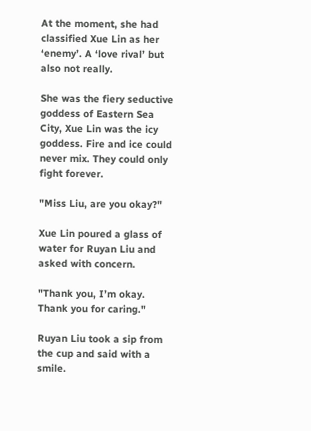At the moment, she had classified Xue Lin as her ‘enemy’. A ‘love rival’ but also not really.

She was the fiery seductive goddess of Eastern Sea City, Xue Lin was the icy goddess. Fire and ice could never mix. They could only fight forever.

"Miss Liu, are you okay?"

Xue Lin poured a glass of water for Ruyan Liu and asked with concern.

"Thank you, I’m okay. Thank you for caring."

Ruyan Liu took a sip from the cup and said with a smile.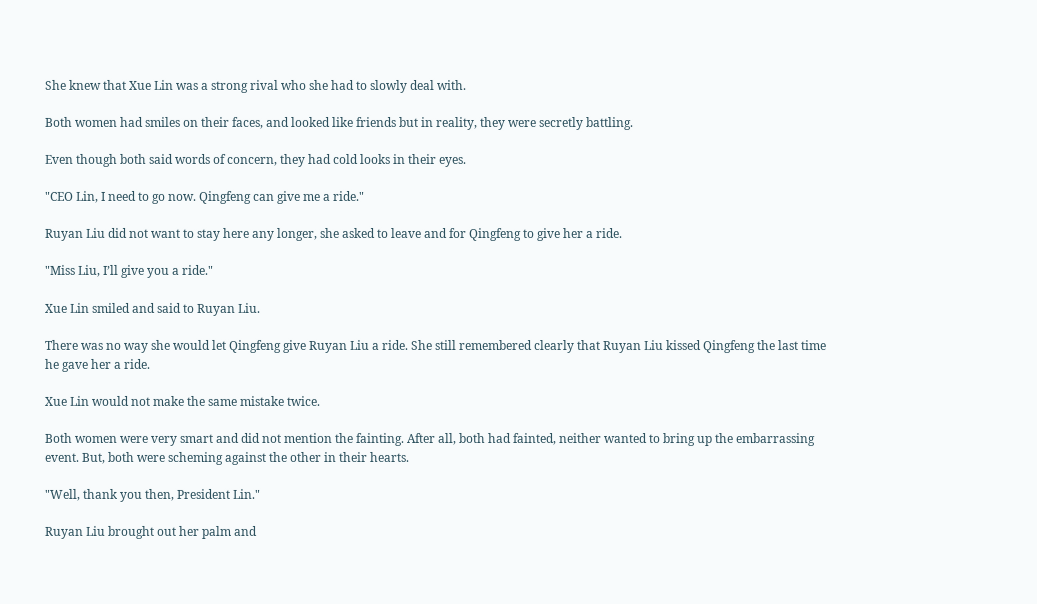She knew that Xue Lin was a strong rival who she had to slowly deal with.

Both women had smiles on their faces, and looked like friends but in reality, they were secretly battling.

Even though both said words of concern, they had cold looks in their eyes.

"CEO Lin, I need to go now. Qingfeng can give me a ride."

Ruyan Liu did not want to stay here any longer, she asked to leave and for Qingfeng to give her a ride.

"Miss Liu, I’ll give you a ride."

Xue Lin smiled and said to Ruyan Liu.

There was no way she would let Qingfeng give Ruyan Liu a ride. She still remembered clearly that Ruyan Liu kissed Qingfeng the last time he gave her a ride.

Xue Lin would not make the same mistake twice.

Both women were very smart and did not mention the fainting. After all, both had fainted, neither wanted to bring up the embarrassing event. But, both were scheming against the other in their hearts.

"Well, thank you then, President Lin."

Ruyan Liu brought out her palm and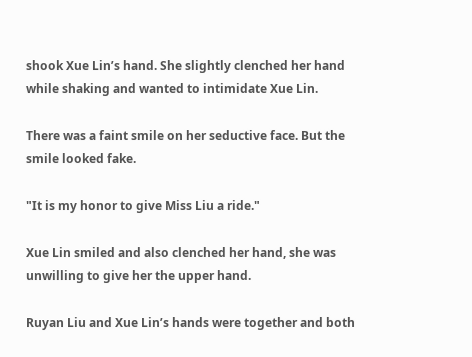shook Xue Lin’s hand. She slightly clenched her hand while shaking and wanted to intimidate Xue Lin.

There was a faint smile on her seductive face. But the smile looked fake.

"It is my honor to give Miss Liu a ride."

Xue Lin smiled and also clenched her hand, she was unwilling to give her the upper hand.

Ruyan Liu and Xue Lin’s hands were together and both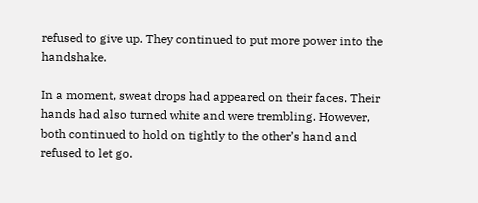refused to give up. They continued to put more power into the handshake.

In a moment, sweat drops had appeared on their faces. Their hands had also turned white and were trembling. However, both continued to hold on tightly to the other’s hand and refused to let go.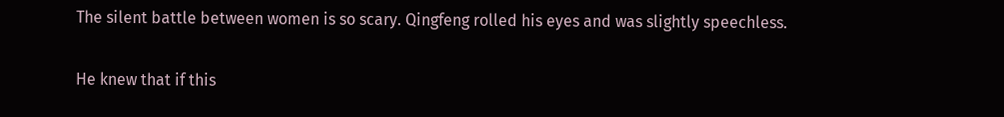The silent battle between women is so scary. Qingfeng rolled his eyes and was slightly speechless.

He knew that if this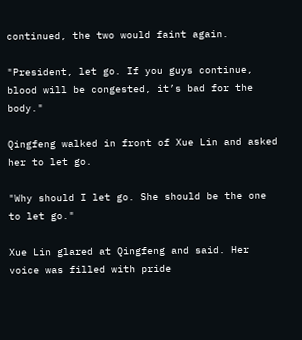continued, the two would faint again.

"President, let go. If you guys continue, blood will be congested, it’s bad for the body."

Qingfeng walked in front of Xue Lin and asked her to let go.

"Why should I let go. She should be the one to let go."

Xue Lin glared at Qingfeng and said. Her voice was filled with pride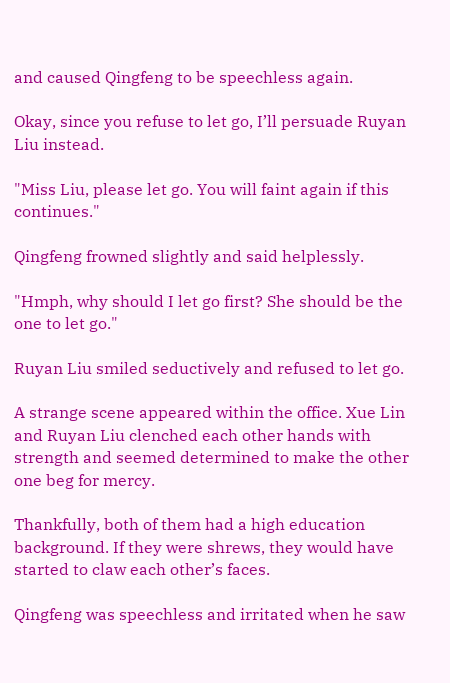and caused Qingfeng to be speechless again.

Okay, since you refuse to let go, I’ll persuade Ruyan Liu instead.

"Miss Liu, please let go. You will faint again if this continues."

Qingfeng frowned slightly and said helplessly.

"Hmph, why should I let go first? She should be the one to let go."

Ruyan Liu smiled seductively and refused to let go.

A strange scene appeared within the office. Xue Lin and Ruyan Liu clenched each other hands with strength and seemed determined to make the other one beg for mercy.

Thankfully, both of them had a high education background. If they were shrews, they would have started to claw each other’s faces.

Qingfeng was speechless and irritated when he saw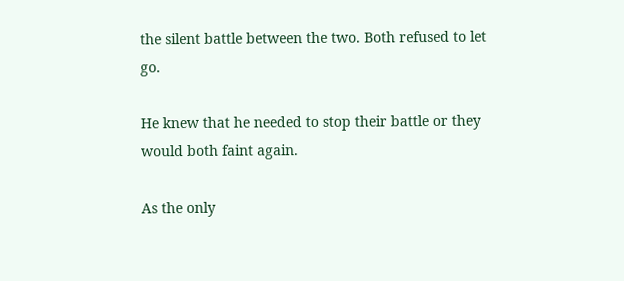the silent battle between the two. Both refused to let go.

He knew that he needed to stop their battle or they would both faint again.

As the only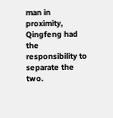man in proximity, Qingfeng had the responsibility to separate the two.